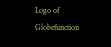Logo of Globefunction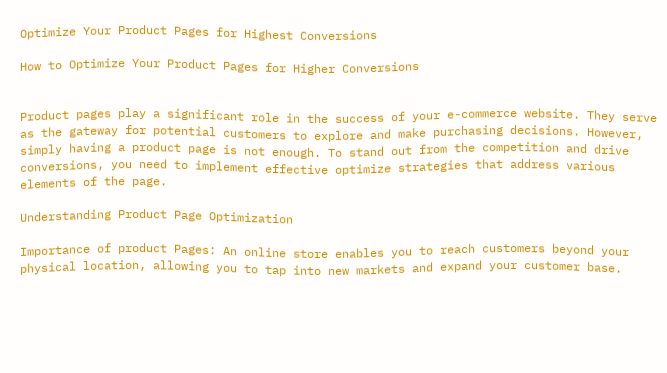Optimize Your Product Pages for Highest Conversions

How to Optimize Your Product Pages for Higher Conversions


Product pages play a significant role in the success of your e-commerce website. They serve as the gateway for potential customers to explore and make purchasing decisions. However, simply having a product page is not enough. To stand out from the competition and drive conversions, you need to implement effective optimize strategies that address various elements of the page.

Understanding Product Page Optimization

Importance of product Pages: An online store enables you to reach customers beyond your physical location, allowing you to tap into new markets and expand your customer base.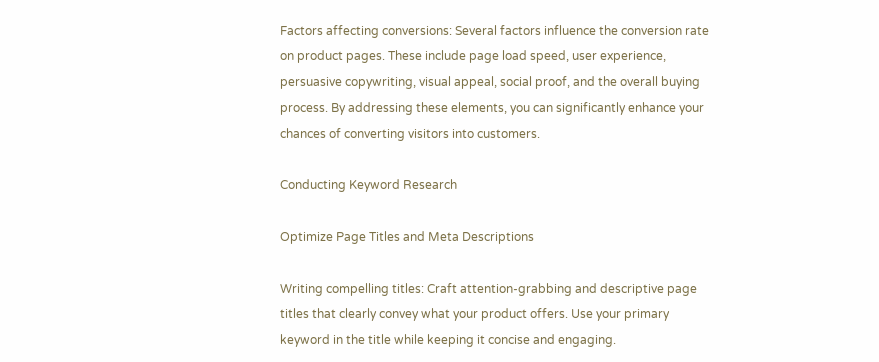Factors affecting conversions: Several factors influence the conversion rate on product pages. These include page load speed, user experience, persuasive copywriting, visual appeal, social proof, and the overall buying process. By addressing these elements, you can significantly enhance your chances of converting visitors into customers.

Conducting Keyword Research

Optimize Page Titles and Meta Descriptions

Writing compelling titles: Craft attention-grabbing and descriptive page titles that clearly convey what your product offers. Use your primary keyword in the title while keeping it concise and engaging.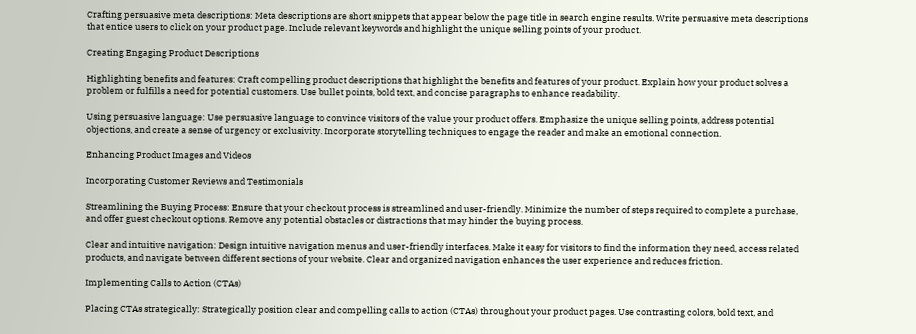Crafting persuasive meta descriptions: Meta descriptions are short snippets that appear below the page title in search engine results. Write persuasive meta descriptions that entice users to click on your product page. Include relevant keywords and highlight the unique selling points of your product.

Creating Engaging Product Descriptions

Highlighting benefits and features: Craft compelling product descriptions that highlight the benefits and features of your product. Explain how your product solves a problem or fulfills a need for potential customers. Use bullet points, bold text, and concise paragraphs to enhance readability.

Using persuasive language: Use persuasive language to convince visitors of the value your product offers. Emphasize the unique selling points, address potential objections, and create a sense of urgency or exclusivity. Incorporate storytelling techniques to engage the reader and make an emotional connection.

Enhancing Product Images and Videos

Incorporating Customer Reviews and Testimonials

Streamlining the Buying Process: Ensure that your checkout process is streamlined and user-friendly. Minimize the number of steps required to complete a purchase, and offer guest checkout options. Remove any potential obstacles or distractions that may hinder the buying process.

Clear and intuitive navigation: Design intuitive navigation menus and user-friendly interfaces. Make it easy for visitors to find the information they need, access related products, and navigate between different sections of your website. Clear and organized navigation enhances the user experience and reduces friction.

Implementing Calls to Action (CTAs)

Placing CTAs strategically: Strategically position clear and compelling calls to action (CTAs) throughout your product pages. Use contrasting colors, bold text, and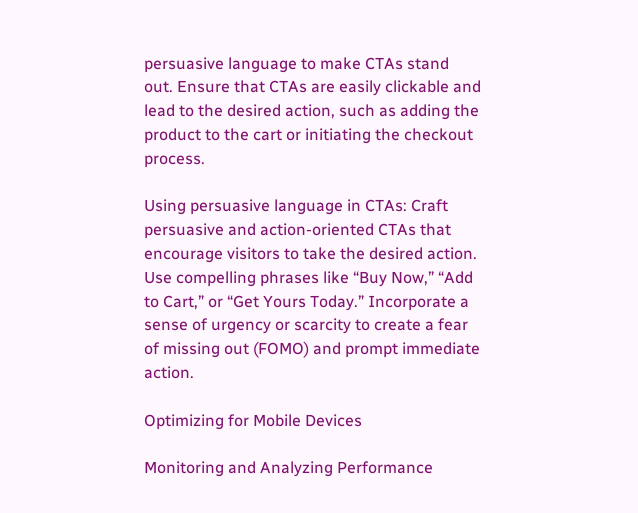persuasive language to make CTAs stand out. Ensure that CTAs are easily clickable and lead to the desired action, such as adding the product to the cart or initiating the checkout process.

Using persuasive language in CTAs: Craft persuasive and action-oriented CTAs that encourage visitors to take the desired action. Use compelling phrases like “Buy Now,” “Add to Cart,” or “Get Yours Today.” Incorporate a sense of urgency or scarcity to create a fear of missing out (FOMO) and prompt immediate action.

Optimizing for Mobile Devices

Monitoring and Analyzing Performance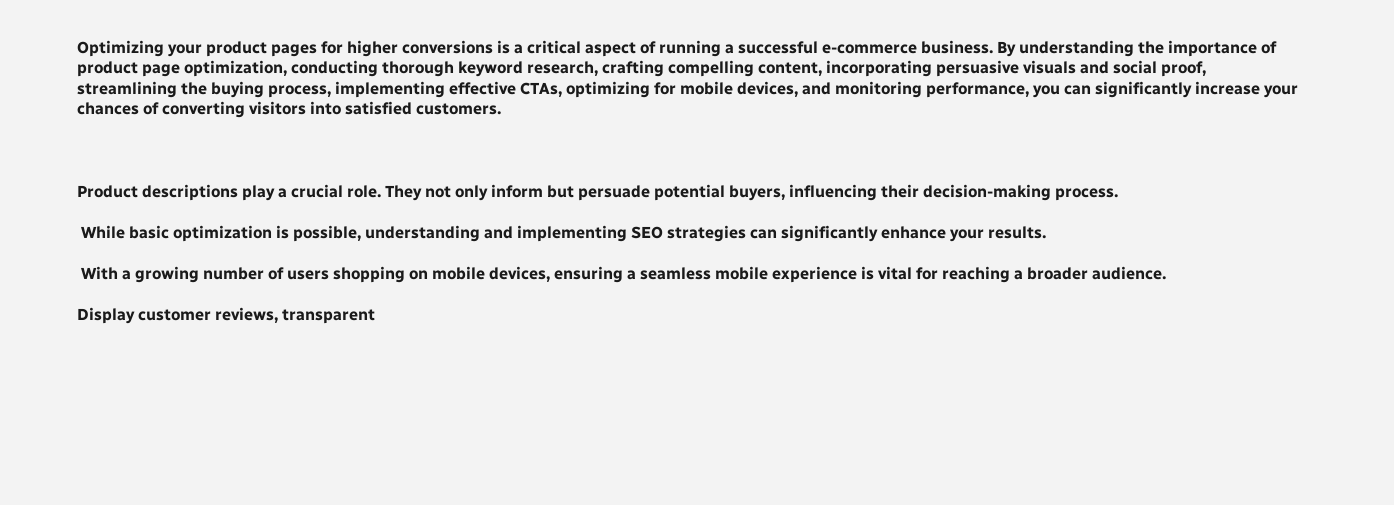Optimizing your product pages for higher conversions is a critical aspect of running a successful e-commerce business. By understanding the importance of product page optimization, conducting thorough keyword research, crafting compelling content, incorporating persuasive visuals and social proof, streamlining the buying process, implementing effective CTAs, optimizing for mobile devices, and monitoring performance, you can significantly increase your chances of converting visitors into satisfied customers.



Product descriptions play a crucial role. They not only inform but persuade potential buyers, influencing their decision-making process.

 While basic optimization is possible, understanding and implementing SEO strategies can significantly enhance your results.

 With a growing number of users shopping on mobile devices, ensuring a seamless mobile experience is vital for reaching a broader audience.

Display customer reviews, transparent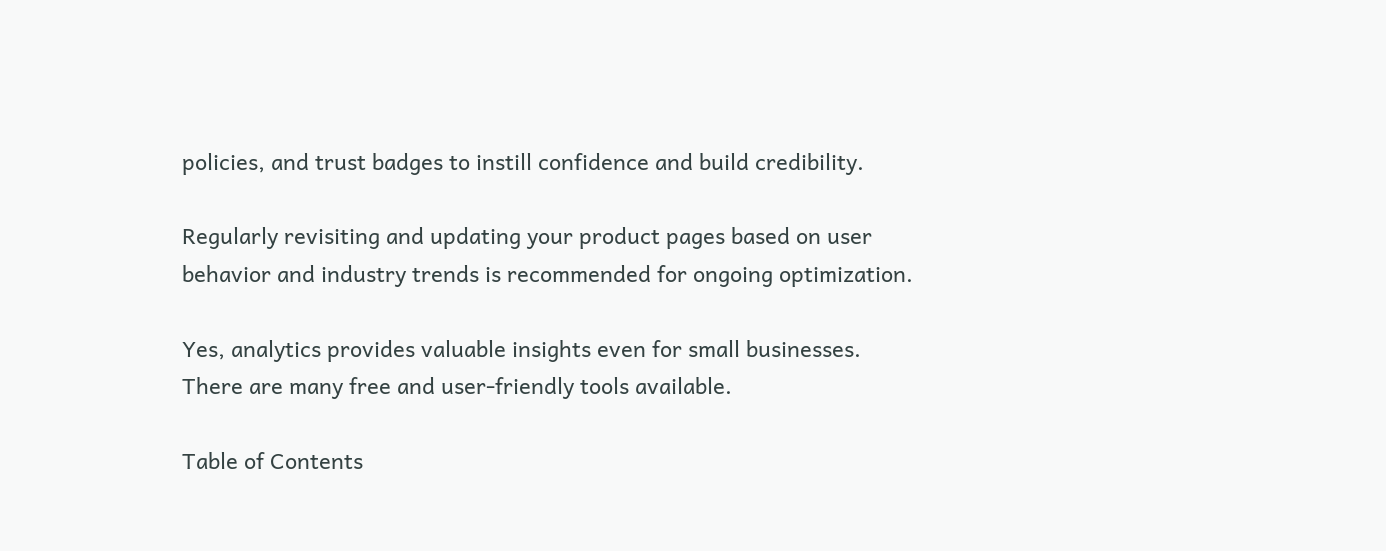policies, and trust badges to instill confidence and build credibility.

Regularly revisiting and updating your product pages based on user behavior and industry trends is recommended for ongoing optimization.

Yes, analytics provides valuable insights even for small businesses. There are many free and user-friendly tools available.

Table of Contents